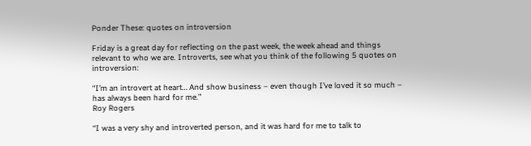Ponder These: quotes on introversion

Friday is a great day for reflecting on the past week, the week ahead and things relevant to who we are. Introverts, see what you think of the following 5 quotes on introversion:

“I’m an introvert at heart… And show business – even though I’ve loved it so much – has always been hard for me.”
Roy Rogers

“I was a very shy and introverted person, and it was hard for me to talk to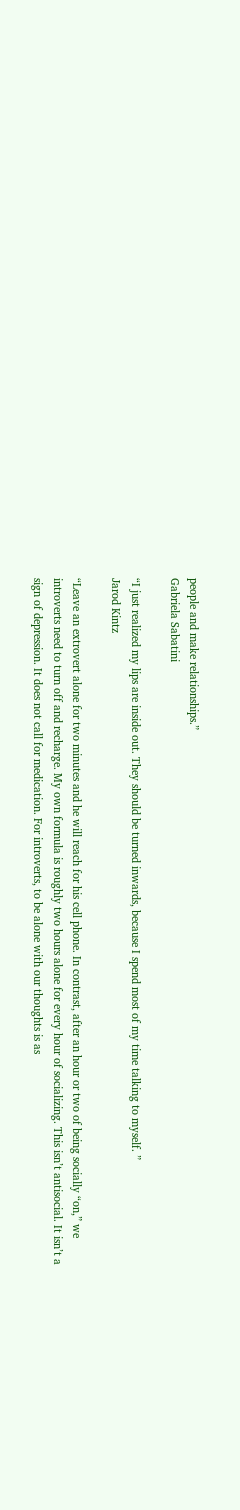people and make relationships.”
Gabriela Sabatini

“I just realized my lips are inside out. They should be turned inwards, because I spend most of my time talking to myself. ”
Jarod Kintz

“Leave an extrovert alone for two minutes and he will reach for his cell phone. In contrast, after an hour or two of being socially “on,” we introverts need to turn off and recharge. My own formula is roughly two hours alone for every hour of socializing. This isn’t antisocial. It isn’t a sign of depression. It does not call for medication. For introverts, to be alone with our thoughts is as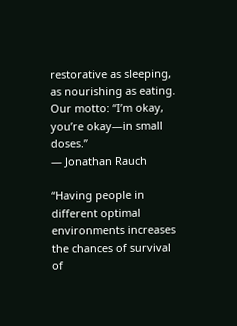restorative as sleeping, as nourishing as eating. Our motto: “I’m okay, you’re okay—in small doses.”
― Jonathan Rauch

“Having people in different optimal environments increases the chances of survival of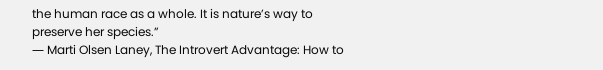the human race as a whole. It is nature’s way to preserve her species.”
― Marti Olsen Laney, The Introvert Advantage: How to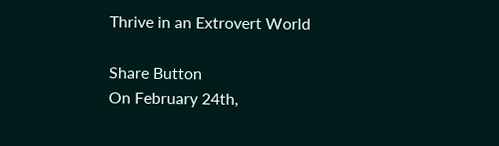Thrive in an Extrovert World

Share Button
On February 24th,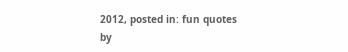2012, posted in: fun quotes by